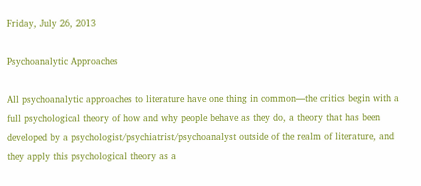Friday, July 26, 2013

Psychoanalytic Approaches

All psychoanalytic approaches to literature have one thing in common—the critics begin with a full psychological theory of how and why people behave as they do, a theory that has been developed by a psychologist/psychiatrist/psychoanalyst outside of the realm of literature, and they apply this psychological theory as a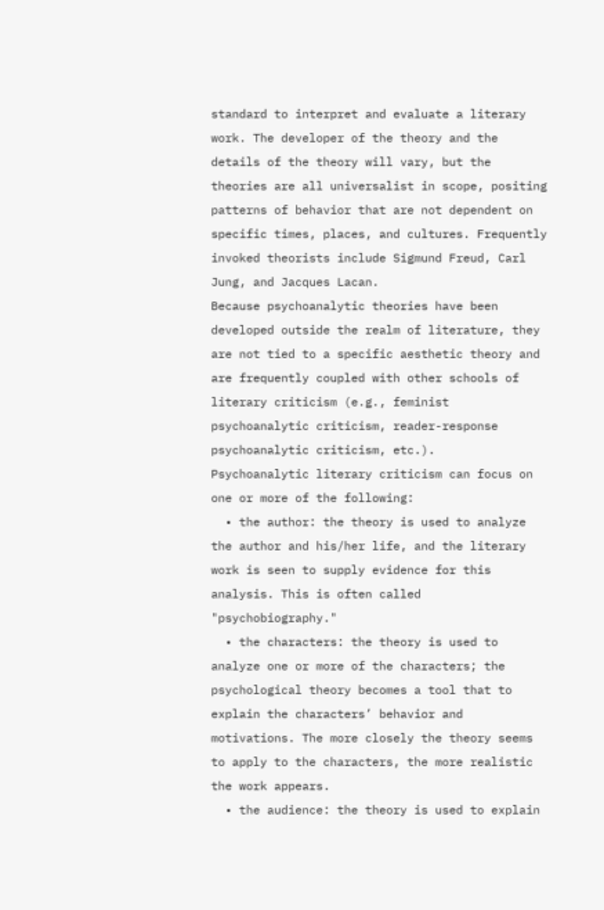standard to interpret and evaluate a literary work. The developer of the theory and the details of the theory will vary, but the theories are all universalist in scope, positing patterns of behavior that are not dependent on specific times, places, and cultures. Frequently invoked theorists include Sigmund Freud, Carl Jung, and Jacques Lacan.
Because psychoanalytic theories have been developed outside the realm of literature, they are not tied to a specific aesthetic theory and are frequently coupled with other schools of literary criticism (e.g., feminist psychoanalytic criticism, reader-response psychoanalytic criticism, etc.).
Psychoanalytic literary criticism can focus on one or more of the following:
  • the author: the theory is used to analyze the author and his/her life, and the literary work is seen to supply evidence for this analysis. This is often called "psychobiography."
  • the characters: the theory is used to analyze one or more of the characters; the psychological theory becomes a tool that to explain the characters’ behavior and motivations. The more closely the theory seems to apply to the characters, the more realistic the work appears.
  • the audience: the theory is used to explain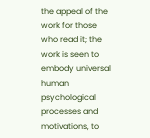the appeal of the work for those who read it; the work is seen to embody universal human psychological processes and motivations, to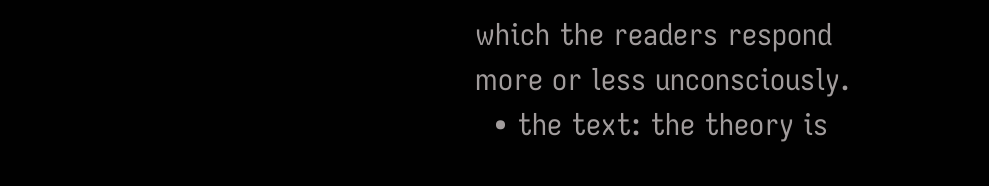which the readers respond more or less unconsciously.
  • the text: the theory is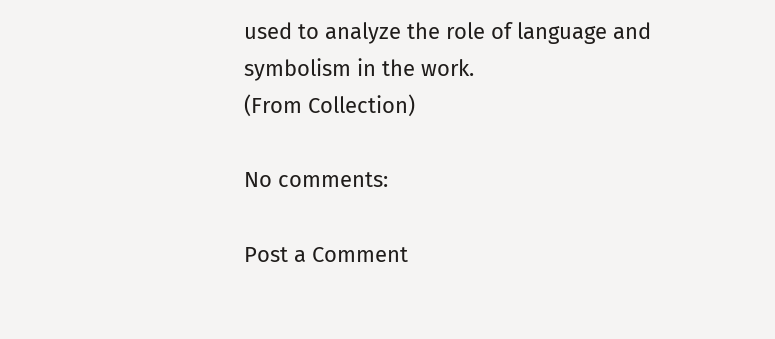used to analyze the role of language and symbolism in the work.
(From Collection)

No comments:

Post a Comment